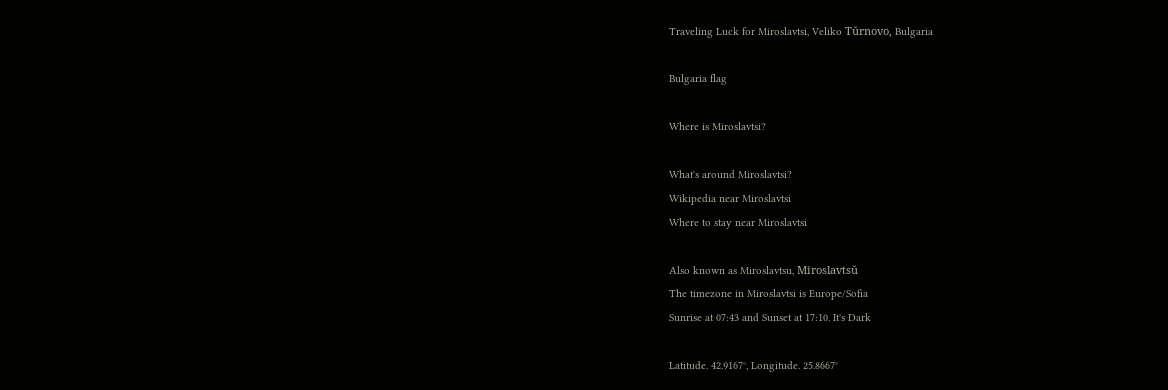Traveling Luck for Miroslavtsi, Veliko Tŭrnovo, Bulgaria

Bulgaria flag

Where is Miroslavtsi?

What's around Miroslavtsi?
Wikipedia near Miroslavtsi
Where to stay near Miroslavtsi

Also known as Miroslavtsu, Miroslavtsŭ
The timezone in Miroslavtsi is Europe/Sofia
Sunrise at 07:43 and Sunset at 17:10. It's Dark

Latitude. 42.9167°, Longitude. 25.8667°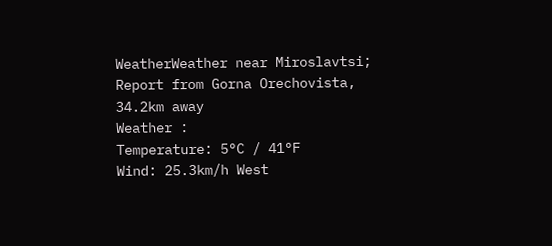WeatherWeather near Miroslavtsi; Report from Gorna Orechovista, 34.2km away
Weather :
Temperature: 5°C / 41°F
Wind: 25.3km/h West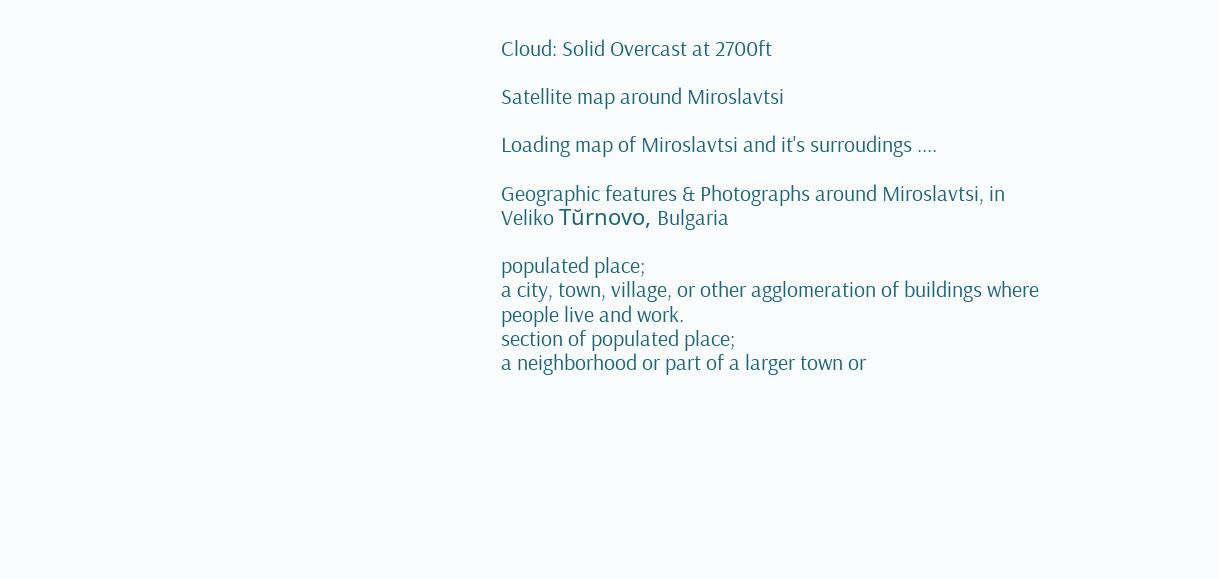Cloud: Solid Overcast at 2700ft

Satellite map around Miroslavtsi

Loading map of Miroslavtsi and it's surroudings ....

Geographic features & Photographs around Miroslavtsi, in Veliko Tŭrnovo, Bulgaria

populated place;
a city, town, village, or other agglomeration of buildings where people live and work.
section of populated place;
a neighborhood or part of a larger town or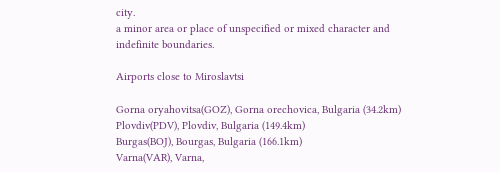city.
a minor area or place of unspecified or mixed character and indefinite boundaries.

Airports close to Miroslavtsi

Gorna oryahovitsa(GOZ), Gorna orechovica, Bulgaria (34.2km)
Plovdiv(PDV), Plovdiv, Bulgaria (149.4km)
Burgas(BOJ), Bourgas, Bulgaria (166.1km)
Varna(VAR), Varna,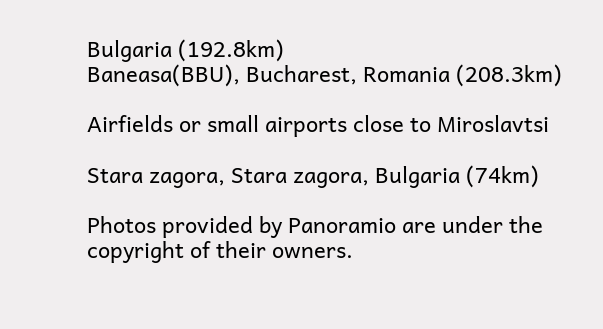Bulgaria (192.8km)
Baneasa(BBU), Bucharest, Romania (208.3km)

Airfields or small airports close to Miroslavtsi

Stara zagora, Stara zagora, Bulgaria (74km)

Photos provided by Panoramio are under the copyright of their owners.